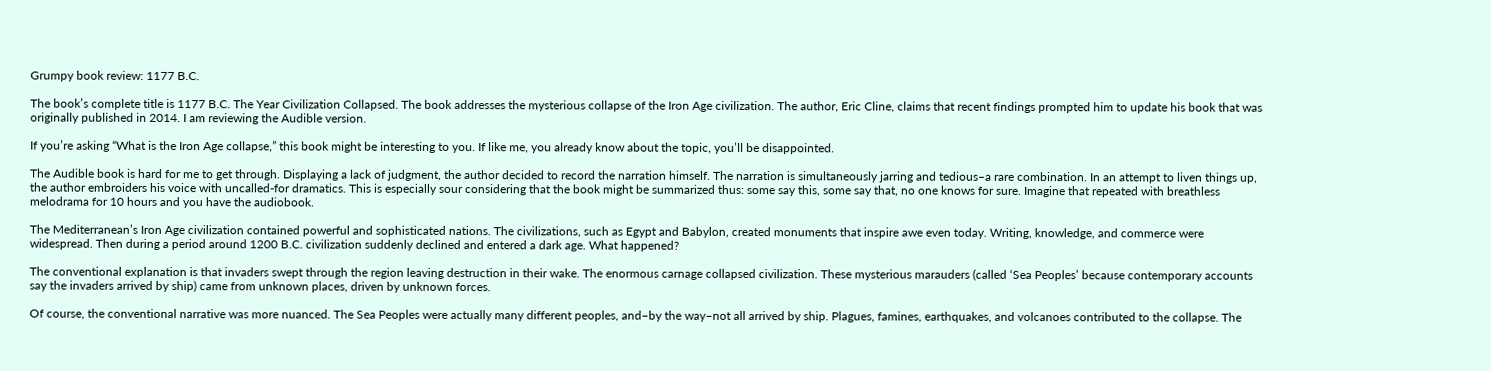Grumpy book review: 1177 B.C.

The book’s complete title is 1177 B.C. The Year Civilization Collapsed. The book addresses the mysterious collapse of the Iron Age civilization. The author, Eric Cline, claims that recent findings prompted him to update his book that was originally published in 2014. I am reviewing the Audible version.

If you’re asking “What is the Iron Age collapse,” this book might be interesting to you. If like me, you already know about the topic, you’ll be disappointed.

The Audible book is hard for me to get through. Displaying a lack of judgment, the author decided to record the narration himself. The narration is simultaneously jarring and tedious–a rare combination. In an attempt to liven things up, the author embroiders his voice with uncalled-for dramatics. This is especially sour considering that the book might be summarized thus: some say this, some say that, no one knows for sure. Imagine that repeated with breathless melodrama for 10 hours and you have the audiobook.

The Mediterranean’s Iron Age civilization contained powerful and sophisticated nations. The civilizations, such as Egypt and Babylon, created monuments that inspire awe even today. Writing, knowledge, and commerce were widespread. Then during a period around 1200 B.C. civilization suddenly declined and entered a dark age. What happened?

The conventional explanation is that invaders swept through the region leaving destruction in their wake. The enormous carnage collapsed civilization. These mysterious marauders (called ‘Sea Peoples’ because contemporary accounts say the invaders arrived by ship) came from unknown places, driven by unknown forces.

Of course, the conventional narrative was more nuanced. The Sea Peoples were actually many different peoples, and–by the way–not all arrived by ship. Plagues, famines, earthquakes, and volcanoes contributed to the collapse. The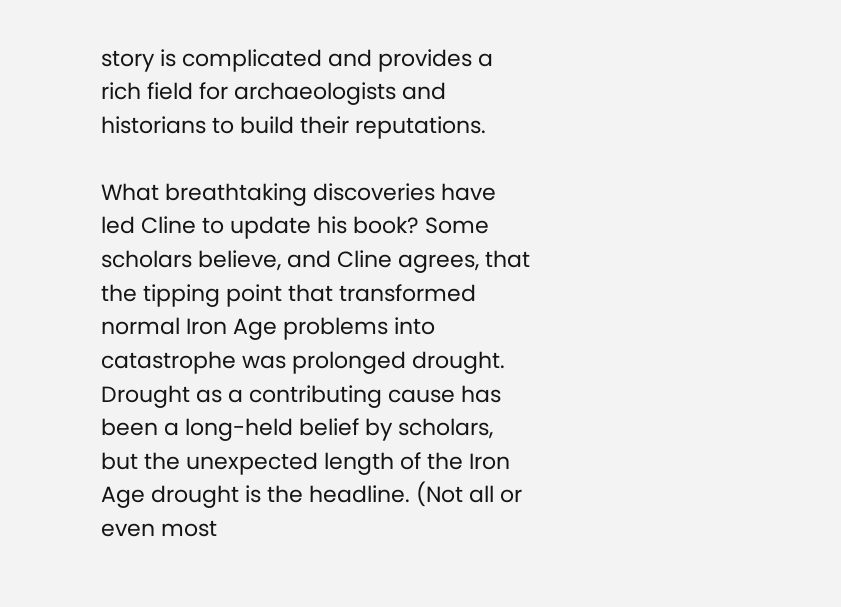story is complicated and provides a rich field for archaeologists and historians to build their reputations.

What breathtaking discoveries have led Cline to update his book? Some scholars believe, and Cline agrees, that the tipping point that transformed normal Iron Age problems into catastrophe was prolonged drought. Drought as a contributing cause has been a long-held belief by scholars, but the unexpected length of the Iron Age drought is the headline. (Not all or even most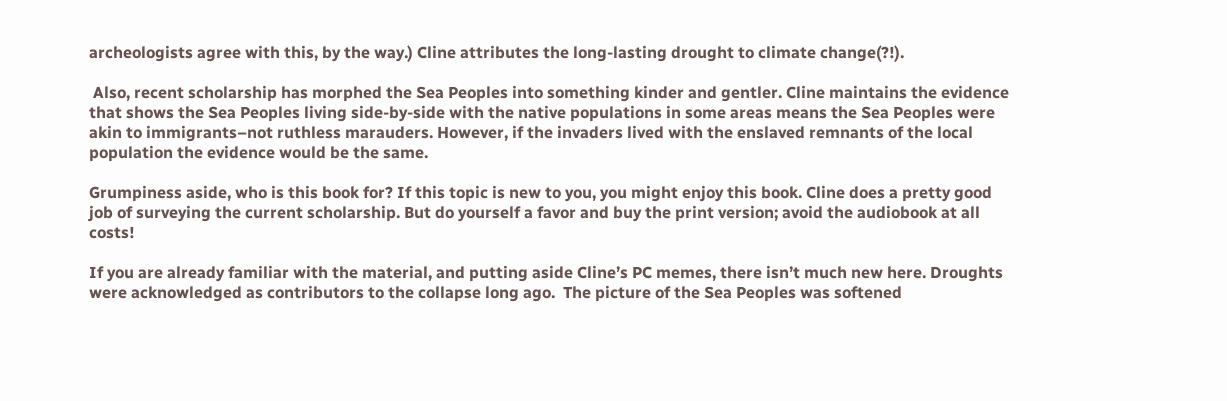archeologists agree with this, by the way.) Cline attributes the long-lasting drought to climate change(?!).

 Also, recent scholarship has morphed the Sea Peoples into something kinder and gentler. Cline maintains the evidence that shows the Sea Peoples living side-by-side with the native populations in some areas means the Sea Peoples were akin to immigrants–not ruthless marauders. However, if the invaders lived with the enslaved remnants of the local population the evidence would be the same.

Grumpiness aside, who is this book for? If this topic is new to you, you might enjoy this book. Cline does a pretty good job of surveying the current scholarship. But do yourself a favor and buy the print version; avoid the audiobook at all costs!

If you are already familiar with the material, and putting aside Cline’s PC memes, there isn’t much new here. Droughts were acknowledged as contributors to the collapse long ago.  The picture of the Sea Peoples was softened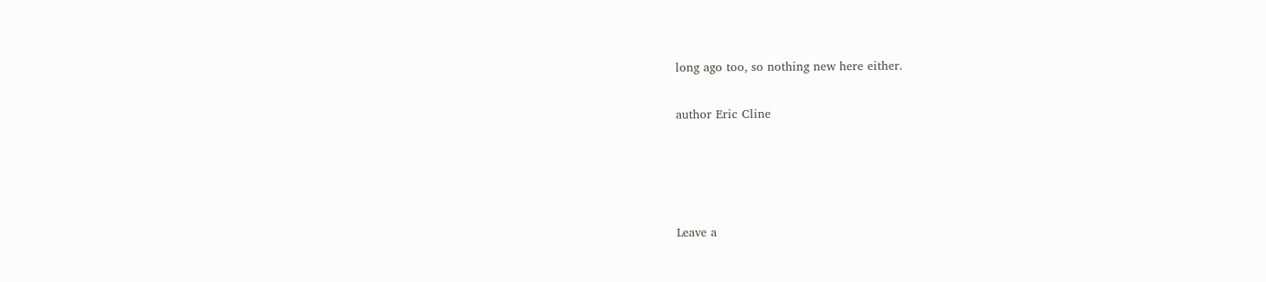long ago too, so nothing new here either.

author Eric Cline




Leave a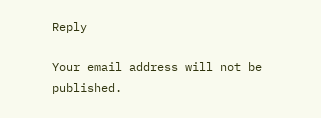Reply

Your email address will not be published.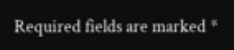Required fields are marked *